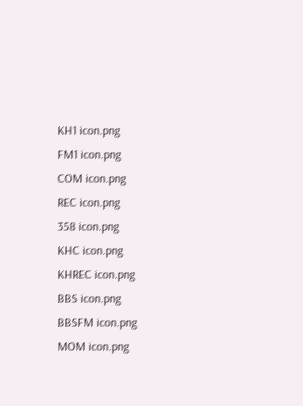KH1 icon.png
FM1 icon.png
COM icon.png
REC icon.png
358 icon.png
KHC icon.png
KHREC icon.png
BBS icon.png
BBSFM icon.png
MOM icon.png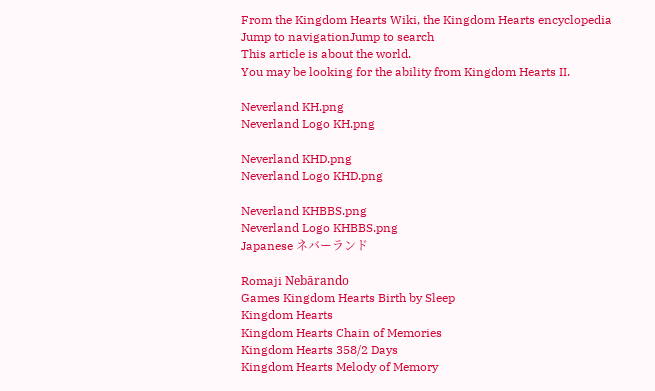From the Kingdom Hearts Wiki, the Kingdom Hearts encyclopedia
Jump to navigationJump to search
This article is about the world.
You may be looking for the ability from Kingdom Hearts II.

Neverland KH.png
Neverland Logo KH.png

Neverland KHD.png
Neverland Logo KHD.png

Neverland KHBBS.png
Neverland Logo KHBBS.png
Japanese ネバーランド

Romaji Nebārando
Games Kingdom Hearts Birth by Sleep
Kingdom Hearts
Kingdom Hearts Chain of Memories
Kingdom Hearts 358/2 Days
Kingdom Hearts Melody of Memory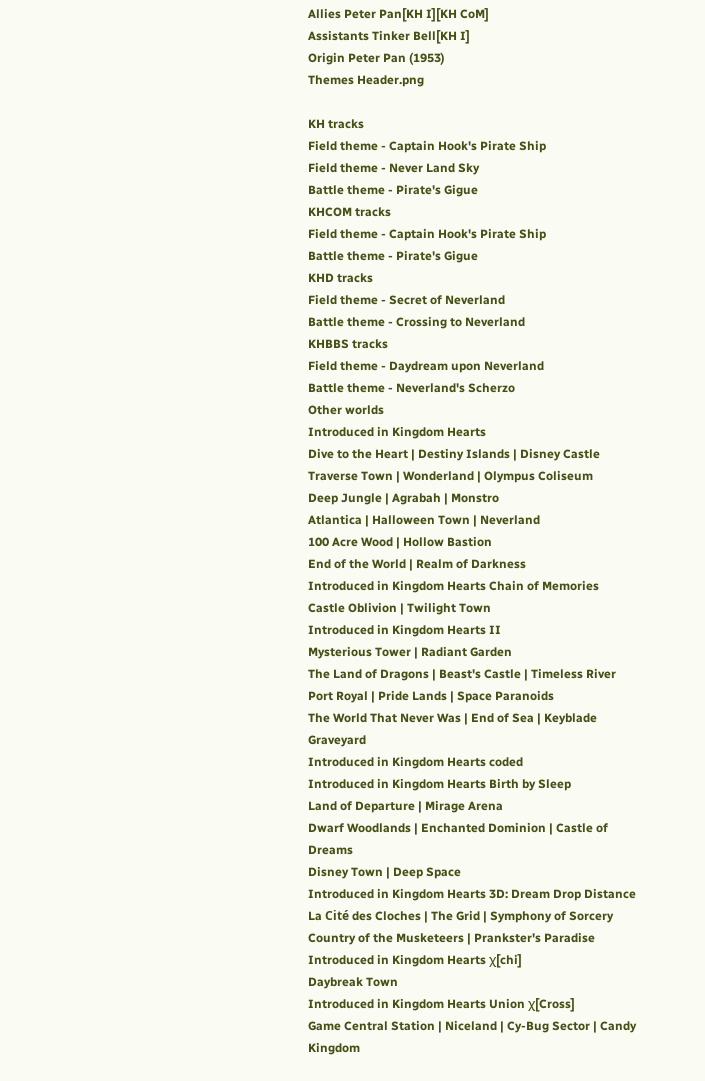Allies Peter Pan[KH I][KH CoM]
Assistants Tinker Bell[KH I]
Origin Peter Pan (1953)
Themes Header.png

KH tracks
Field theme - Captain Hook's Pirate Ship
Field theme - Never Land Sky
Battle theme - Pirate's Gigue
KHCOM tracks
Field theme - Captain Hook's Pirate Ship
Battle theme - Pirate's Gigue
KHD tracks
Field theme - Secret of Neverland
Battle theme - Crossing to Neverland
KHBBS tracks
Field theme - Daydream upon Neverland
Battle theme - Neverland's Scherzo
Other worlds
Introduced in Kingdom Hearts
Dive to the Heart | Destiny Islands | Disney Castle
Traverse Town | Wonderland | Olympus Coliseum
Deep Jungle | Agrabah | Monstro
Atlantica | Halloween Town | Neverland
100 Acre Wood | Hollow Bastion
End of the World | Realm of Darkness
Introduced in Kingdom Hearts Chain of Memories
Castle Oblivion | Twilight Town
Introduced in Kingdom Hearts II
Mysterious Tower | Radiant Garden
The Land of Dragons | Beast's Castle | Timeless River
Port Royal | Pride Lands | Space Paranoids
The World That Never Was | End of Sea | Keyblade Graveyard
Introduced in Kingdom Hearts coded
Introduced in Kingdom Hearts Birth by Sleep
Land of Departure | Mirage Arena
Dwarf Woodlands | Enchanted Dominion | Castle of Dreams
Disney Town | Deep Space
Introduced in Kingdom Hearts 3D: Dream Drop Distance
La Cité des Cloches | The Grid | Symphony of Sorcery
Country of the Musketeers | Prankster's Paradise
Introduced in Kingdom Hearts χ[chi]
Daybreak Town
Introduced in Kingdom Hearts Union χ[Cross]
Game Central Station | Niceland | Cy-Bug Sector | Candy Kingdom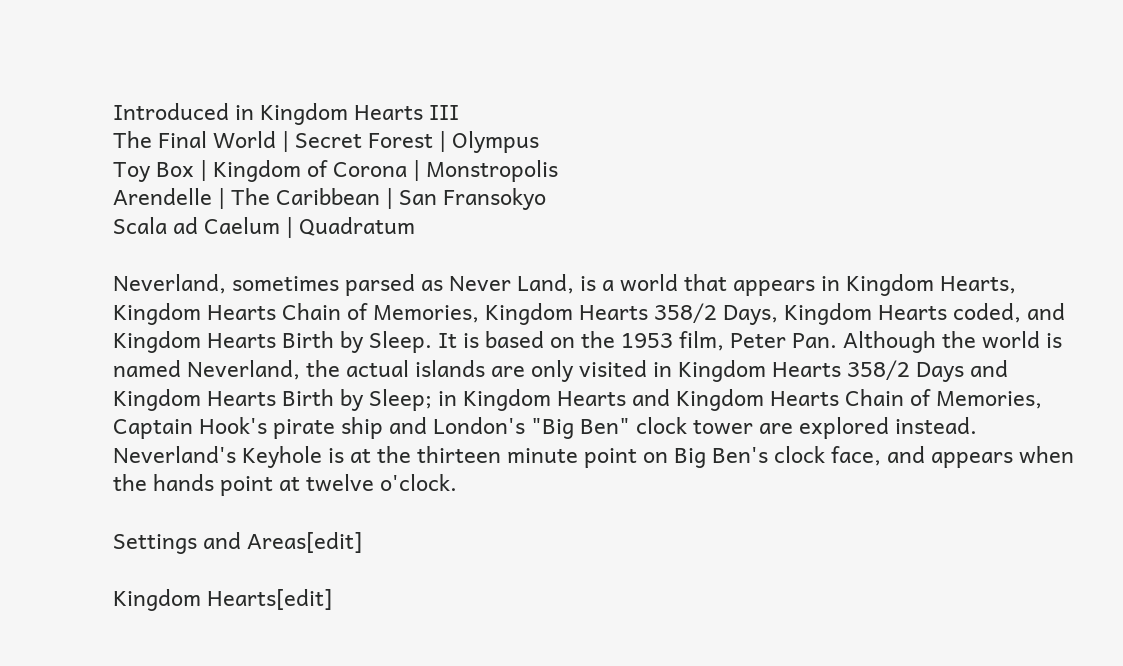Introduced in Kingdom Hearts III
The Final World | Secret Forest | Olympus
Toy Box | Kingdom of Corona | Monstropolis
Arendelle | The Caribbean | San Fransokyo
Scala ad Caelum | Quadratum

Neverland, sometimes parsed as Never Land, is a world that appears in Kingdom Hearts, Kingdom Hearts Chain of Memories, Kingdom Hearts 358/2 Days, Kingdom Hearts coded, and Kingdom Hearts Birth by Sleep. It is based on the 1953 film, Peter Pan. Although the world is named Neverland, the actual islands are only visited in Kingdom Hearts 358/2 Days and Kingdom Hearts Birth by Sleep; in Kingdom Hearts and Kingdom Hearts Chain of Memories, Captain Hook's pirate ship and London's "Big Ben" clock tower are explored instead. Neverland's Keyhole is at the thirteen minute point on Big Ben's clock face, and appears when the hands point at twelve o'clock.

Settings and Areas[edit]

Kingdom Hearts[edit]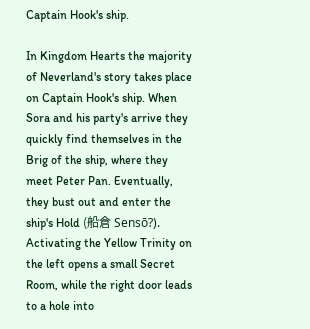Captain Hook's ship.

In Kingdom Hearts the majority of Neverland's story takes place on Captain Hook's ship. When Sora and his party's arrive they quickly find themselves in the Brig of the ship, where they meet Peter Pan. Eventually, they bust out and enter the ship's Hold (船倉 Sensō?). Activating the Yellow Trinity on the left opens a small Secret Room, while the right door leads to a hole into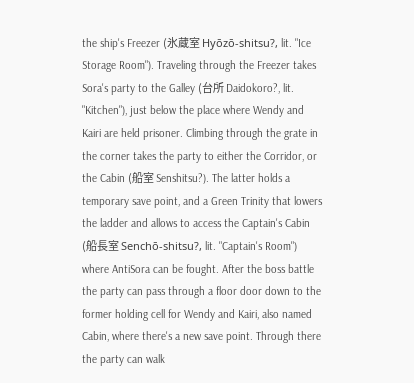the ship's Freezer (氷蔵室 Hyōzō-shitsu?, lit. "Ice Storage Room"). Traveling through the Freezer takes Sora's party to the Galley (台所 Daidokoro?, lit. "Kitchen"), just below the place where Wendy and Kairi are held prisoner. Climbing through the grate in the corner takes the party to either the Corridor, or the Cabin (船室 Senshitsu?). The latter holds a temporary save point, and a Green Trinity that lowers the ladder and allows to access the Captain's Cabin (船長室 Senchō-shitsu?, lit. "Captain's Room") where AntiSora can be fought. After the boss battle the party can pass through a floor door down to the former holding cell for Wendy and Kairi, also named Cabin, where there's a new save point. Through there the party can walk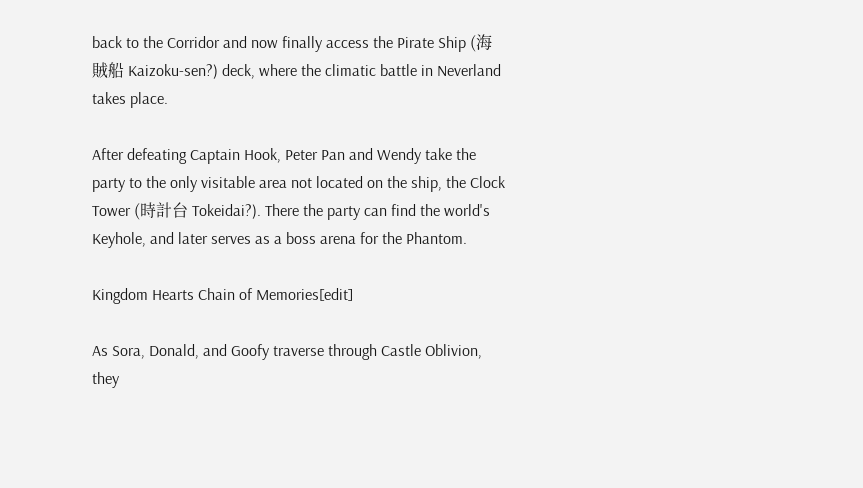back to the Corridor and now finally access the Pirate Ship (海賊船 Kaizoku-sen?) deck, where the climatic battle in Neverland takes place.

After defeating Captain Hook, Peter Pan and Wendy take the party to the only visitable area not located on the ship, the Clock Tower (時計台 Tokeidai?). There the party can find the world's Keyhole, and later serves as a boss arena for the Phantom.

Kingdom Hearts Chain of Memories[edit]

As Sora, Donald, and Goofy traverse through Castle Oblivion, they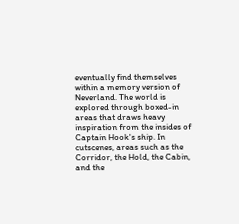eventually find themselves within a memory version of Neverland. The world is explored through boxed-in areas that draws heavy inspiration from the insides of Captain Hook's ship. In cutscenes, areas such as the Corridor, the Hold, the Cabin, and the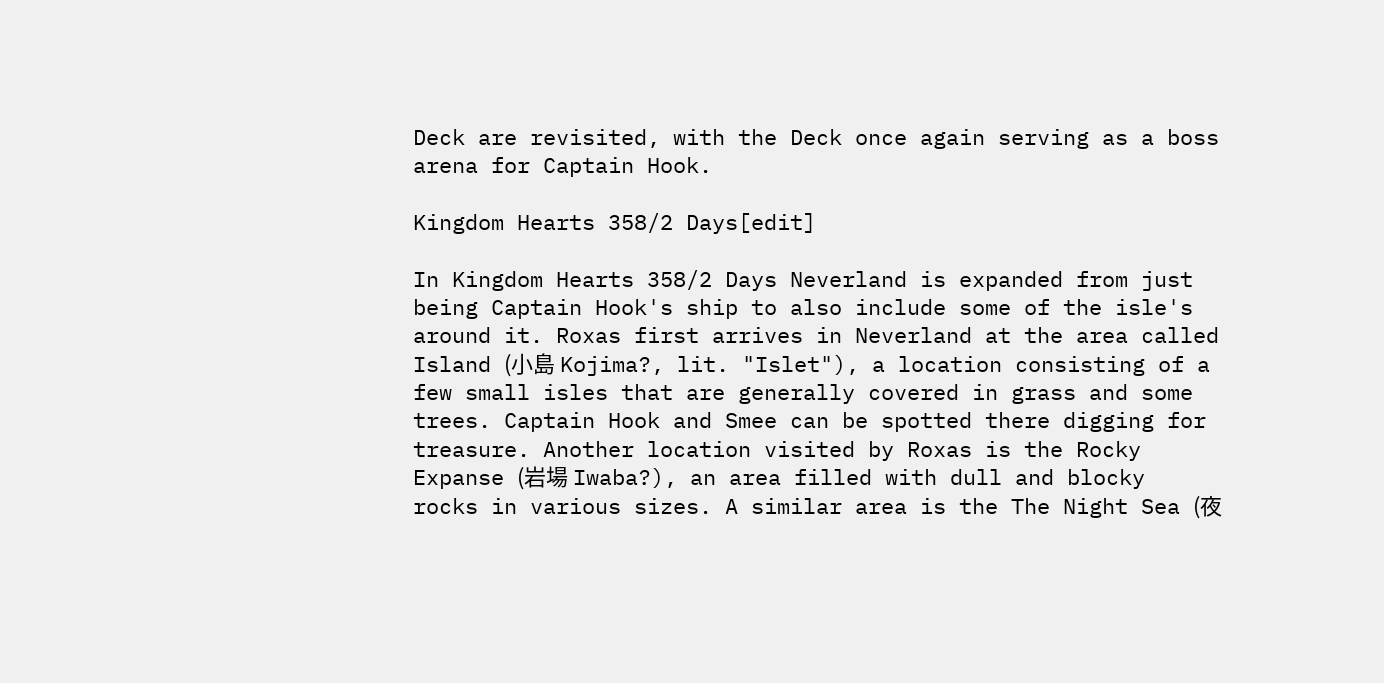Deck are revisited, with the Deck once again serving as a boss arena for Captain Hook.

Kingdom Hearts 358/2 Days[edit]

In Kingdom Hearts 358/2 Days Neverland is expanded from just being Captain Hook's ship to also include some of the isle's around it. Roxas first arrives in Neverland at the area called Island (小島 Kojima?, lit. "Islet"), a location consisting of a few small isles that are generally covered in grass and some trees. Captain Hook and Smee can be spotted there digging for treasure. Another location visited by Roxas is the Rocky Expanse (岩場 Iwaba?), an area filled with dull and blocky rocks in various sizes. A similar area is the The Night Sea (夜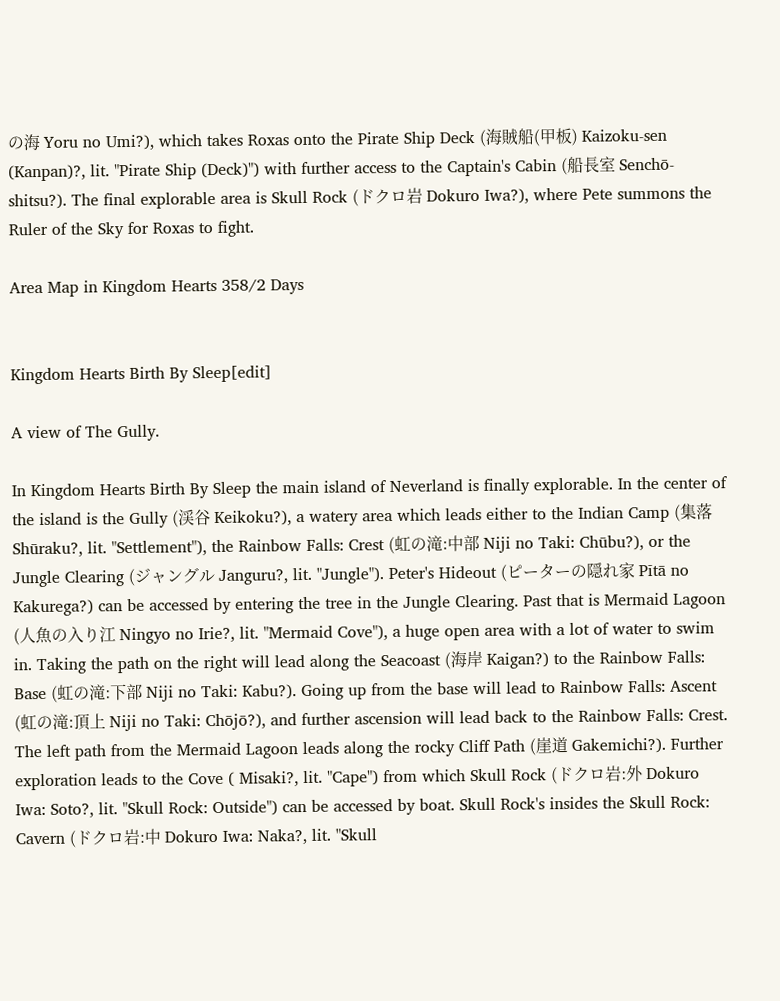の海 Yoru no Umi?), which takes Roxas onto the Pirate Ship Deck (海賊船(甲板) Kaizoku-sen (Kanpan)?, lit. "Pirate Ship (Deck)") with further access to the Captain's Cabin (船長室 Senchō-shitsu?). The final explorable area is Skull Rock (ドクロ岩 Dokuro Iwa?), where Pete summons the Ruler of the Sky for Roxas to fight.

Area Map in Kingdom Hearts 358/2 Days


Kingdom Hearts Birth By Sleep[edit]

A view of The Gully.

In Kingdom Hearts Birth By Sleep the main island of Neverland is finally explorable. In the center of the island is the Gully (渓谷 Keikoku?), a watery area which leads either to the Indian Camp (集落 Shūraku?, lit. "Settlement"), the Rainbow Falls: Crest (虹の滝:中部 Niji no Taki: Chūbu?), or the Jungle Clearing (ジャングル Janguru?, lit. "Jungle"). Peter's Hideout (ピーターの隠れ家 Pītā no Kakurega?) can be accessed by entering the tree in the Jungle Clearing. Past that is Mermaid Lagoon (人魚の入り江 Ningyo no Irie?, lit. "Mermaid Cove"), a huge open area with a lot of water to swim in. Taking the path on the right will lead along the Seacoast (海岸 Kaigan?) to the Rainbow Falls: Base (虹の滝:下部 Niji no Taki: Kabu?). Going up from the base will lead to Rainbow Falls: Ascent (虹の滝:頂上 Niji no Taki: Chōjō?), and further ascension will lead back to the Rainbow Falls: Crest. The left path from the Mermaid Lagoon leads along the rocky Cliff Path (崖道 Gakemichi?). Further exploration leads to the Cove ( Misaki?, lit. "Cape") from which Skull Rock (ドクロ岩:外 Dokuro Iwa: Soto?, lit. "Skull Rock: Outside") can be accessed by boat. Skull Rock's insides the Skull Rock: Cavern (ドクロ岩:中 Dokuro Iwa: Naka?, lit. "Skull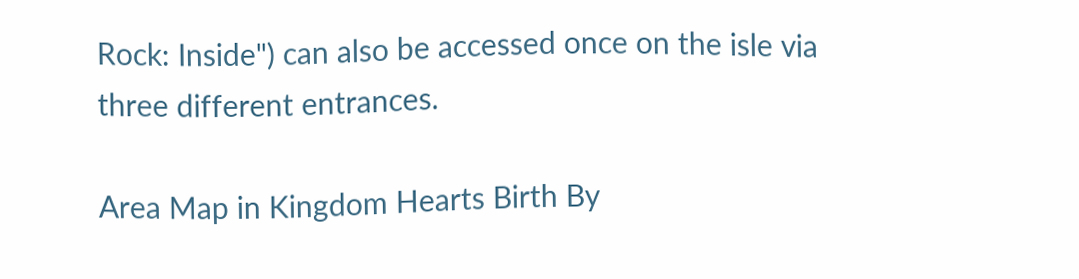Rock: Inside") can also be accessed once on the isle via three different entrances.

Area Map in Kingdom Hearts Birth By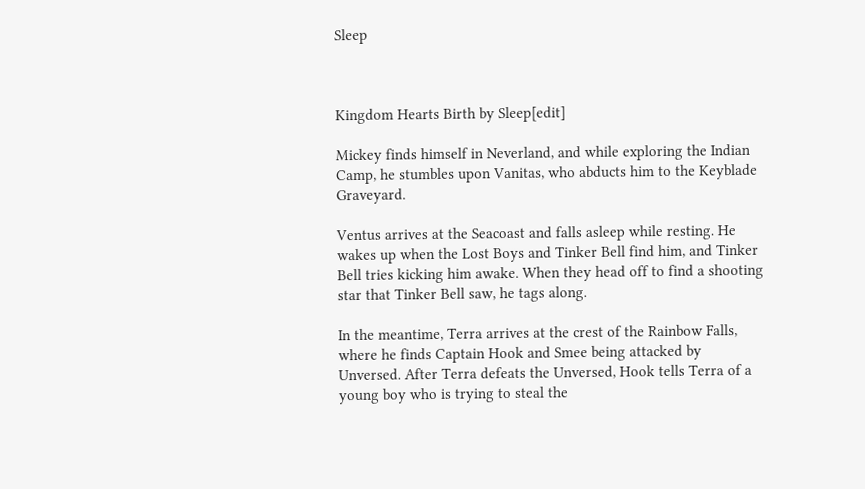Sleep



Kingdom Hearts Birth by Sleep[edit]

Mickey finds himself in Neverland, and while exploring the Indian Camp, he stumbles upon Vanitas, who abducts him to the Keyblade Graveyard.

Ventus arrives at the Seacoast and falls asleep while resting. He wakes up when the Lost Boys and Tinker Bell find him, and Tinker Bell tries kicking him awake. When they head off to find a shooting star that Tinker Bell saw, he tags along.

In the meantime, Terra arrives at the crest of the Rainbow Falls, where he finds Captain Hook and Smee being attacked by Unversed. After Terra defeats the Unversed, Hook tells Terra of a young boy who is trying to steal the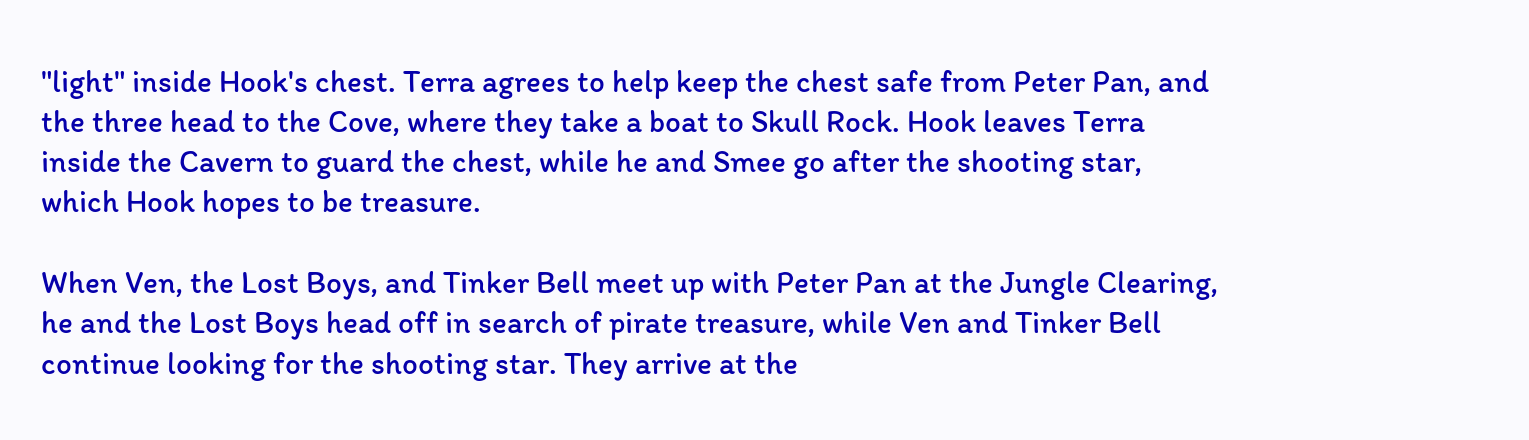"light" inside Hook's chest. Terra agrees to help keep the chest safe from Peter Pan, and the three head to the Cove, where they take a boat to Skull Rock. Hook leaves Terra inside the Cavern to guard the chest, while he and Smee go after the shooting star, which Hook hopes to be treasure.

When Ven, the Lost Boys, and Tinker Bell meet up with Peter Pan at the Jungle Clearing, he and the Lost Boys head off in search of pirate treasure, while Ven and Tinker Bell continue looking for the shooting star. They arrive at the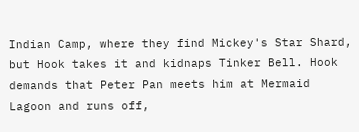Indian Camp, where they find Mickey's Star Shard, but Hook takes it and kidnaps Tinker Bell. Hook demands that Peter Pan meets him at Mermaid Lagoon and runs off,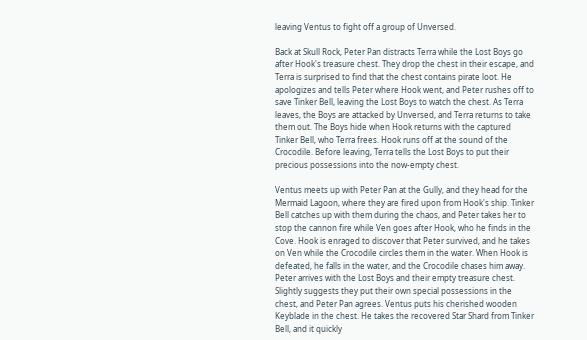leaving Ventus to fight off a group of Unversed.

Back at Skull Rock, Peter Pan distracts Terra while the Lost Boys go after Hook's treasure chest. They drop the chest in their escape, and Terra is surprised to find that the chest contains pirate loot. He apologizes and tells Peter where Hook went, and Peter rushes off to save Tinker Bell, leaving the Lost Boys to watch the chest. As Terra leaves, the Boys are attacked by Unversed, and Terra returns to take them out. The Boys hide when Hook returns with the captured Tinker Bell, who Terra frees. Hook runs off at the sound of the Crocodile. Before leaving, Terra tells the Lost Boys to put their precious possessions into the now-empty chest.

Ventus meets up with Peter Pan at the Gully, and they head for the Mermaid Lagoon, where they are fired upon from Hook's ship. Tinker Bell catches up with them during the chaos, and Peter takes her to stop the cannon fire while Ven goes after Hook, who he finds in the Cove. Hook is enraged to discover that Peter survived, and he takes on Ven while the Crocodile circles them in the water. When Hook is defeated, he falls in the water, and the Crocodile chases him away. Peter arrives with the Lost Boys and their empty treasure chest. Slightly suggests they put their own special possessions in the chest, and Peter Pan agrees. Ventus puts his cherished wooden Keyblade in the chest. He takes the recovered Star Shard from Tinker Bell, and it quickly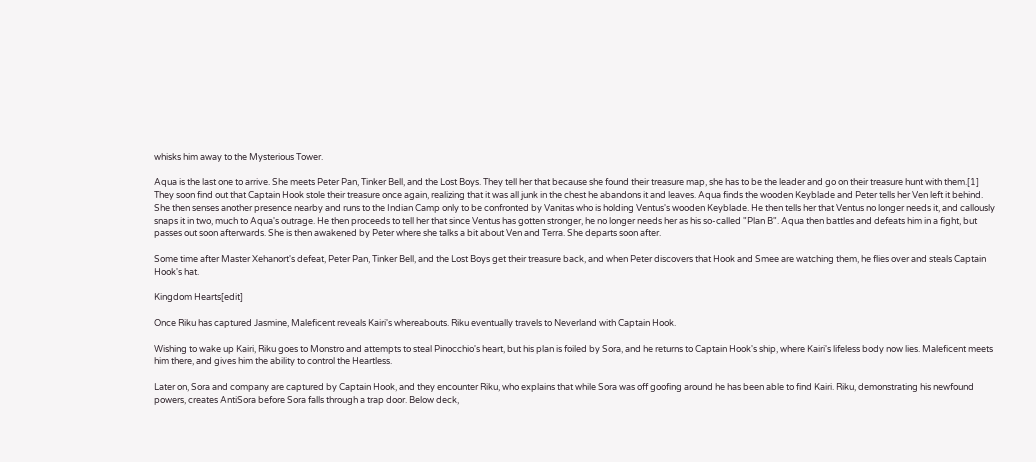whisks him away to the Mysterious Tower.

Aqua is the last one to arrive. She meets Peter Pan, Tinker Bell, and the Lost Boys. They tell her that because she found their treasure map, she has to be the leader and go on their treasure hunt with them.[1] They soon find out that Captain Hook stole their treasure once again, realizing that it was all junk in the chest he abandons it and leaves. Aqua finds the wooden Keyblade and Peter tells her Ven left it behind. She then senses another presence nearby and runs to the Indian Camp only to be confronted by Vanitas who is holding Ventus's wooden Keyblade. He then tells her that Ventus no longer needs it, and callously snaps it in two, much to Aqua's outrage. He then proceeds to tell her that since Ventus has gotten stronger, he no longer needs her as his so-called "Plan B". Aqua then battles and defeats him in a fight, but passes out soon afterwards. She is then awakened by Peter where she talks a bit about Ven and Terra. She departs soon after.

Some time after Master Xehanort's defeat, Peter Pan, Tinker Bell, and the Lost Boys get their treasure back, and when Peter discovers that Hook and Smee are watching them, he flies over and steals Captain Hook's hat.

Kingdom Hearts[edit]

Once Riku has captured Jasmine, Maleficent reveals Kairi's whereabouts. Riku eventually travels to Neverland with Captain Hook.

Wishing to wake up Kairi, Riku goes to Monstro and attempts to steal Pinocchio's heart, but his plan is foiled by Sora, and he returns to Captain Hook's ship, where Kairi's lifeless body now lies. Maleficent meets him there, and gives him the ability to control the Heartless.

Later on, Sora and company are captured by Captain Hook, and they encounter Riku, who explains that while Sora was off goofing around he has been able to find Kairi. Riku, demonstrating his newfound powers, creates AntiSora before Sora falls through a trap door. Below deck,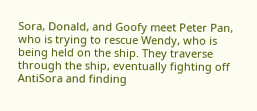Sora, Donald, and Goofy meet Peter Pan, who is trying to rescue Wendy, who is being held on the ship. They traverse through the ship, eventually fighting off AntiSora and finding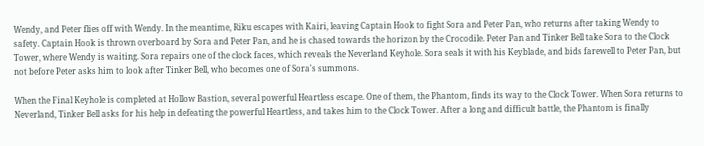Wendy, and Peter flies off with Wendy. In the meantime, Riku escapes with Kairi, leaving Captain Hook to fight Sora and Peter Pan, who returns after taking Wendy to safety. Captain Hook is thrown overboard by Sora and Peter Pan, and he is chased towards the horizon by the Crocodile. Peter Pan and Tinker Bell take Sora to the Clock Tower, where Wendy is waiting. Sora repairs one of the clock faces, which reveals the Neverland Keyhole. Sora seals it with his Keyblade, and bids farewell to Peter Pan, but not before Peter asks him to look after Tinker Bell, who becomes one of Sora's summons.

When the Final Keyhole is completed at Hollow Bastion, several powerful Heartless escape. One of them, the Phantom, finds its way to the Clock Tower. When Sora returns to Neverland, Tinker Bell asks for his help in defeating the powerful Heartless, and takes him to the Clock Tower. After a long and difficult battle, the Phantom is finally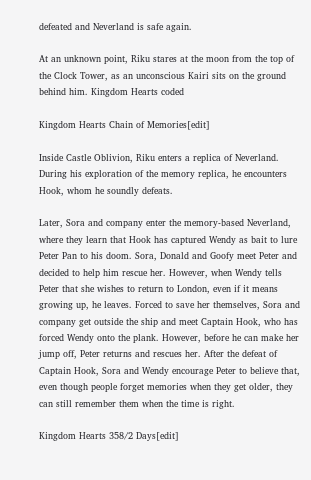defeated and Neverland is safe again.

At an unknown point, Riku stares at the moon from the top of the Clock Tower, as an unconscious Kairi sits on the ground behind him. Kingdom Hearts coded

Kingdom Hearts Chain of Memories[edit]

Inside Castle Oblivion, Riku enters a replica of Neverland. During his exploration of the memory replica, he encounters Hook, whom he soundly defeats.

Later, Sora and company enter the memory-based Neverland, where they learn that Hook has captured Wendy as bait to lure Peter Pan to his doom. Sora, Donald and Goofy meet Peter and decided to help him rescue her. However, when Wendy tells Peter that she wishes to return to London, even if it means growing up, he leaves. Forced to save her themselves, Sora and company get outside the ship and meet Captain Hook, who has forced Wendy onto the plank. However, before he can make her jump off, Peter returns and rescues her. After the defeat of Captain Hook, Sora and Wendy encourage Peter to believe that, even though people forget memories when they get older, they can still remember them when the time is right.

Kingdom Hearts 358/2 Days[edit]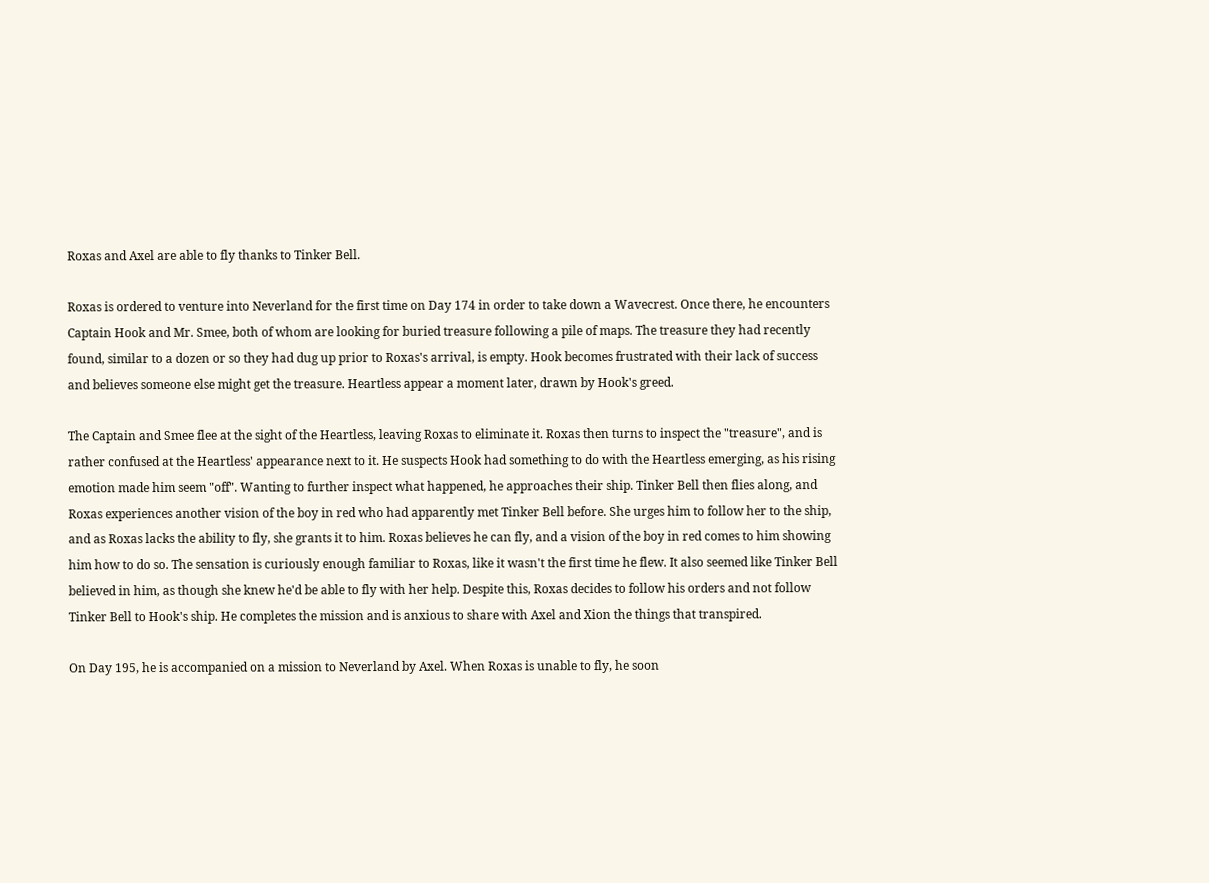Roxas and Axel are able to fly thanks to Tinker Bell.

Roxas is ordered to venture into Neverland for the first time on Day 174 in order to take down a Wavecrest. Once there, he encounters Captain Hook and Mr. Smee, both of whom are looking for buried treasure following a pile of maps. The treasure they had recently found, similar to a dozen or so they had dug up prior to Roxas's arrival, is empty. Hook becomes frustrated with their lack of success and believes someone else might get the treasure. Heartless appear a moment later, drawn by Hook's greed.

The Captain and Smee flee at the sight of the Heartless, leaving Roxas to eliminate it. Roxas then turns to inspect the "treasure", and is rather confused at the Heartless' appearance next to it. He suspects Hook had something to do with the Heartless emerging, as his rising emotion made him seem "off". Wanting to further inspect what happened, he approaches their ship. Tinker Bell then flies along, and Roxas experiences another vision of the boy in red who had apparently met Tinker Bell before. She urges him to follow her to the ship, and as Roxas lacks the ability to fly, she grants it to him. Roxas believes he can fly, and a vision of the boy in red comes to him showing him how to do so. The sensation is curiously enough familiar to Roxas, like it wasn't the first time he flew. It also seemed like Tinker Bell believed in him, as though she knew he'd be able to fly with her help. Despite this, Roxas decides to follow his orders and not follow Tinker Bell to Hook's ship. He completes the mission and is anxious to share with Axel and Xion the things that transpired.

On Day 195, he is accompanied on a mission to Neverland by Axel. When Roxas is unable to fly, he soon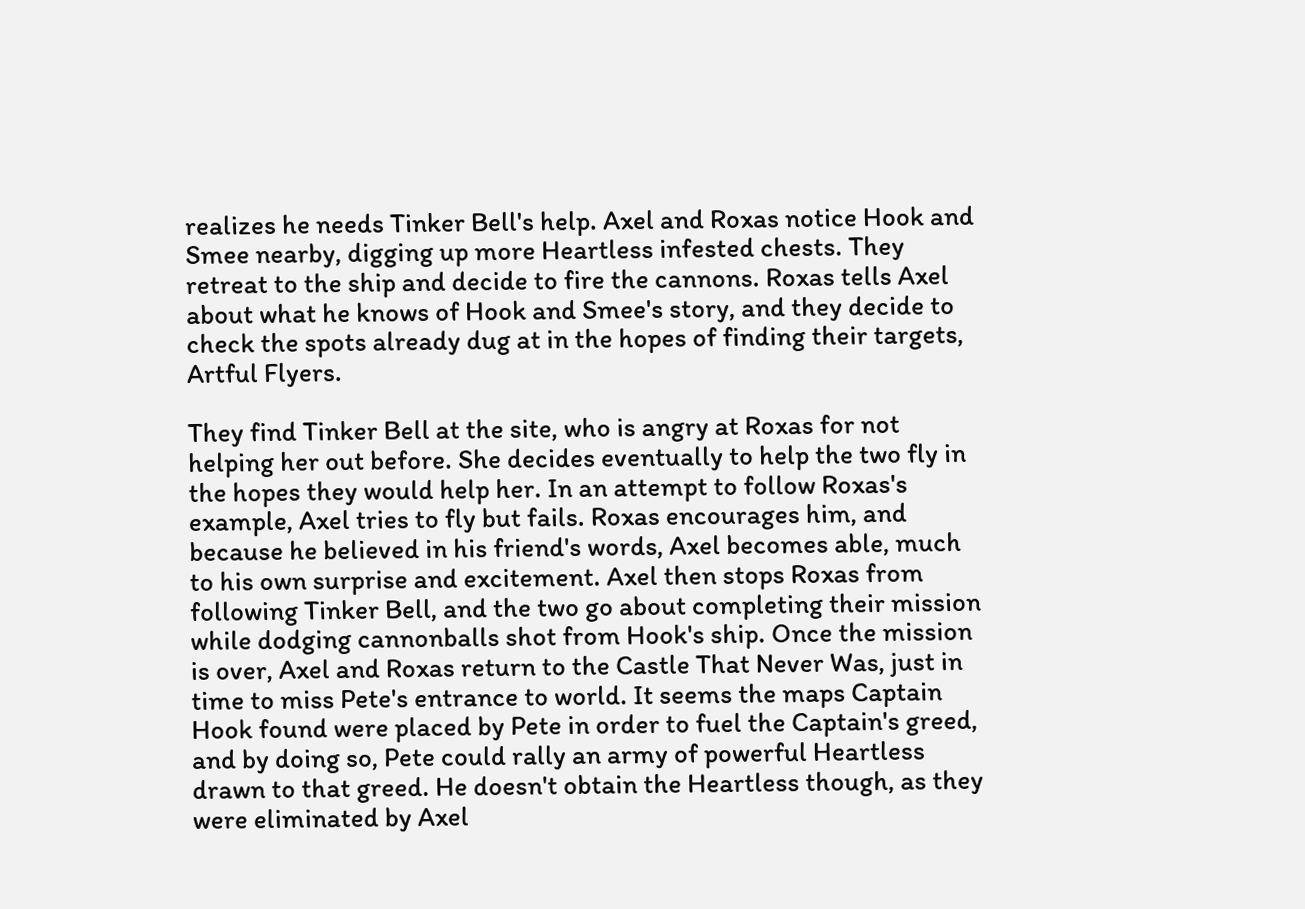realizes he needs Tinker Bell's help. Axel and Roxas notice Hook and Smee nearby, digging up more Heartless infested chests. They retreat to the ship and decide to fire the cannons. Roxas tells Axel about what he knows of Hook and Smee's story, and they decide to check the spots already dug at in the hopes of finding their targets, Artful Flyers.

They find Tinker Bell at the site, who is angry at Roxas for not helping her out before. She decides eventually to help the two fly in the hopes they would help her. In an attempt to follow Roxas's example, Axel tries to fly but fails. Roxas encourages him, and because he believed in his friend's words, Axel becomes able, much to his own surprise and excitement. Axel then stops Roxas from following Tinker Bell, and the two go about completing their mission while dodging cannonballs shot from Hook's ship. Once the mission is over, Axel and Roxas return to the Castle That Never Was, just in time to miss Pete's entrance to world. It seems the maps Captain Hook found were placed by Pete in order to fuel the Captain's greed, and by doing so, Pete could rally an army of powerful Heartless drawn to that greed. He doesn't obtain the Heartless though, as they were eliminated by Axel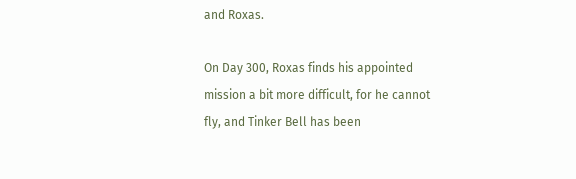and Roxas.

On Day 300, Roxas finds his appointed mission a bit more difficult, for he cannot fly, and Tinker Bell has been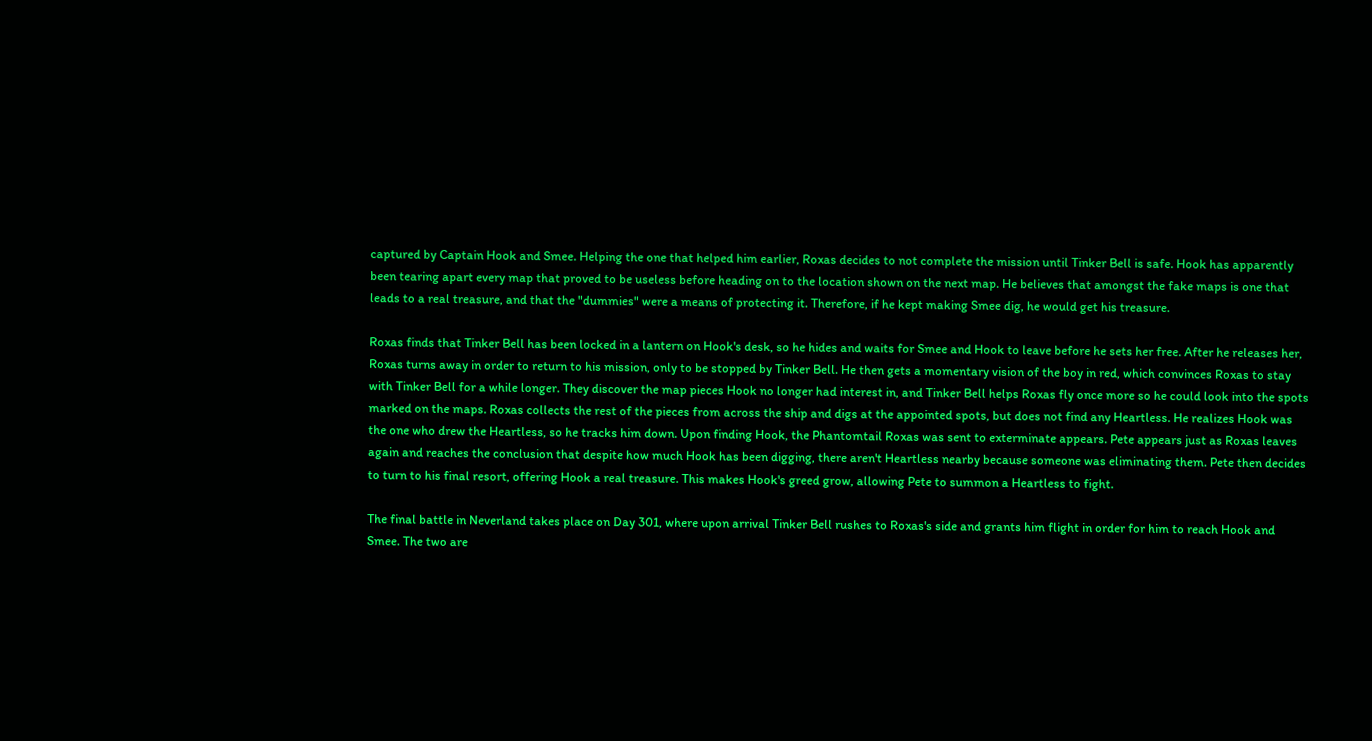captured by Captain Hook and Smee. Helping the one that helped him earlier, Roxas decides to not complete the mission until Tinker Bell is safe. Hook has apparently been tearing apart every map that proved to be useless before heading on to the location shown on the next map. He believes that amongst the fake maps is one that leads to a real treasure, and that the "dummies" were a means of protecting it. Therefore, if he kept making Smee dig, he would get his treasure.

Roxas finds that Tinker Bell has been locked in a lantern on Hook's desk, so he hides and waits for Smee and Hook to leave before he sets her free. After he releases her, Roxas turns away in order to return to his mission, only to be stopped by Tinker Bell. He then gets a momentary vision of the boy in red, which convinces Roxas to stay with Tinker Bell for a while longer. They discover the map pieces Hook no longer had interest in, and Tinker Bell helps Roxas fly once more so he could look into the spots marked on the maps. Roxas collects the rest of the pieces from across the ship and digs at the appointed spots, but does not find any Heartless. He realizes Hook was the one who drew the Heartless, so he tracks him down. Upon finding Hook, the Phantomtail Roxas was sent to exterminate appears. Pete appears just as Roxas leaves again and reaches the conclusion that despite how much Hook has been digging, there aren't Heartless nearby because someone was eliminating them. Pete then decides to turn to his final resort, offering Hook a real treasure. This makes Hook's greed grow, allowing Pete to summon a Heartless to fight.

The final battle in Neverland takes place on Day 301, where upon arrival Tinker Bell rushes to Roxas's side and grants him flight in order for him to reach Hook and Smee. The two are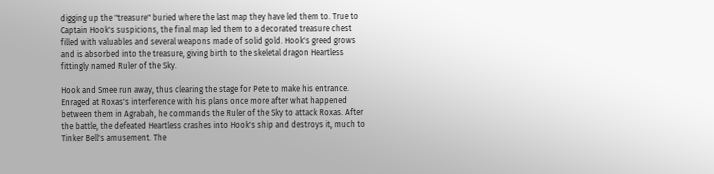digging up the "treasure" buried where the last map they have led them to. True to Captain Hook's suspicions, the final map led them to a decorated treasure chest filled with valuables and several weapons made of solid gold. Hook's greed grows and is absorbed into the treasure, giving birth to the skeletal dragon Heartless fittingly named Ruler of the Sky.

Hook and Smee run away, thus clearing the stage for Pete to make his entrance. Enraged at Roxas's interference with his plans once more after what happened between them in Agrabah, he commands the Ruler of the Sky to attack Roxas. After the battle, the defeated Heartless crashes into Hook's ship and destroys it, much to Tinker Bell's amusement. The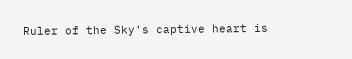Ruler of the Sky's captive heart is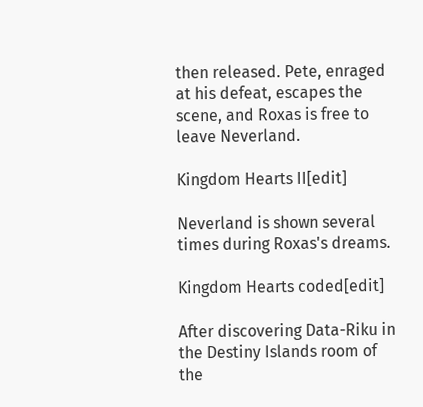then released. Pete, enraged at his defeat, escapes the scene, and Roxas is free to leave Neverland.

Kingdom Hearts II[edit]

Neverland is shown several times during Roxas's dreams.

Kingdom Hearts coded[edit]

After discovering Data-Riku in the Destiny Islands room of the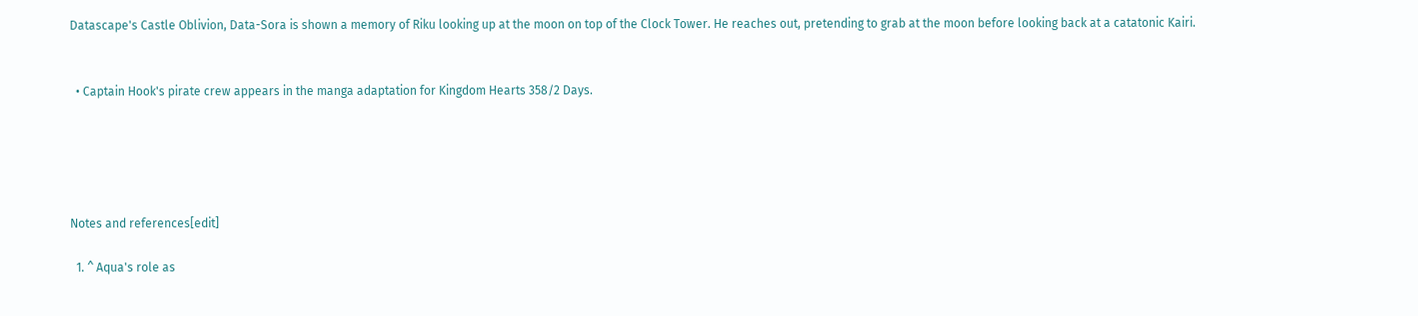Datascape's Castle Oblivion, Data-Sora is shown a memory of Riku looking up at the moon on top of the Clock Tower. He reaches out, pretending to grab at the moon before looking back at a catatonic Kairi.


  • Captain Hook's pirate crew appears in the manga adaptation for Kingdom Hearts 358/2 Days.





Notes and references[edit]

  1. ^ Aqua's role as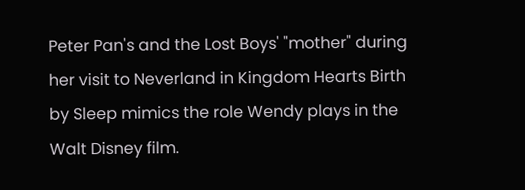Peter Pan's and the Lost Boys' "mother" during her visit to Neverland in Kingdom Hearts Birth by Sleep mimics the role Wendy plays in the Walt Disney film.